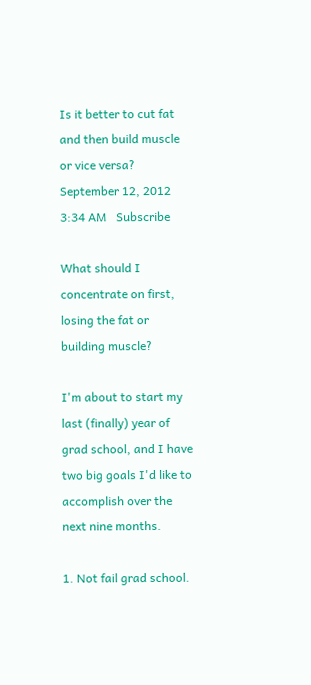Is it better to cut fat and then build muscle or vice versa?
September 12, 2012 3:34 AM   Subscribe

What should I concentrate on first, losing the fat or building muscle?

I'm about to start my last (finally) year of grad school, and I have two big goals I'd like to accomplish over the next nine months.

1. Not fail grad school.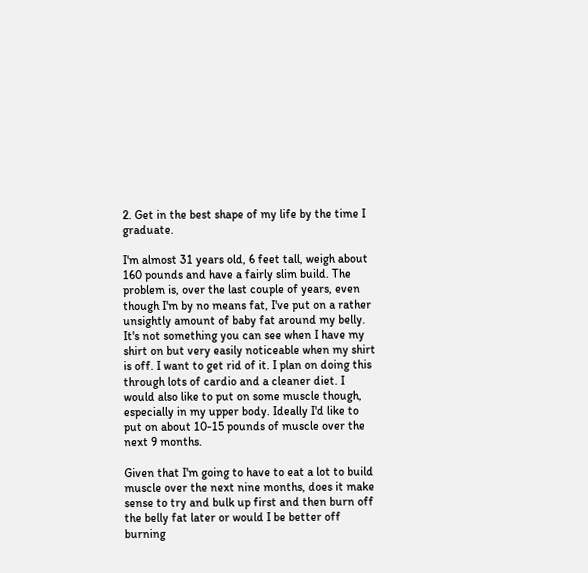2. Get in the best shape of my life by the time I graduate.

I'm almost 31 years old, 6 feet tall, weigh about 160 pounds and have a fairly slim build. The problem is, over the last couple of years, even though I'm by no means fat, I've put on a rather unsightly amount of baby fat around my belly. It's not something you can see when I have my shirt on but very easily noticeable when my shirt is off. I want to get rid of it. I plan on doing this through lots of cardio and a cleaner diet. I would also like to put on some muscle though, especially in my upper body. Ideally I'd like to put on about 10-15 pounds of muscle over the next 9 months.

Given that I'm going to have to eat a lot to build muscle over the next nine months, does it make sense to try and bulk up first and then burn off the belly fat later or would I be better off burning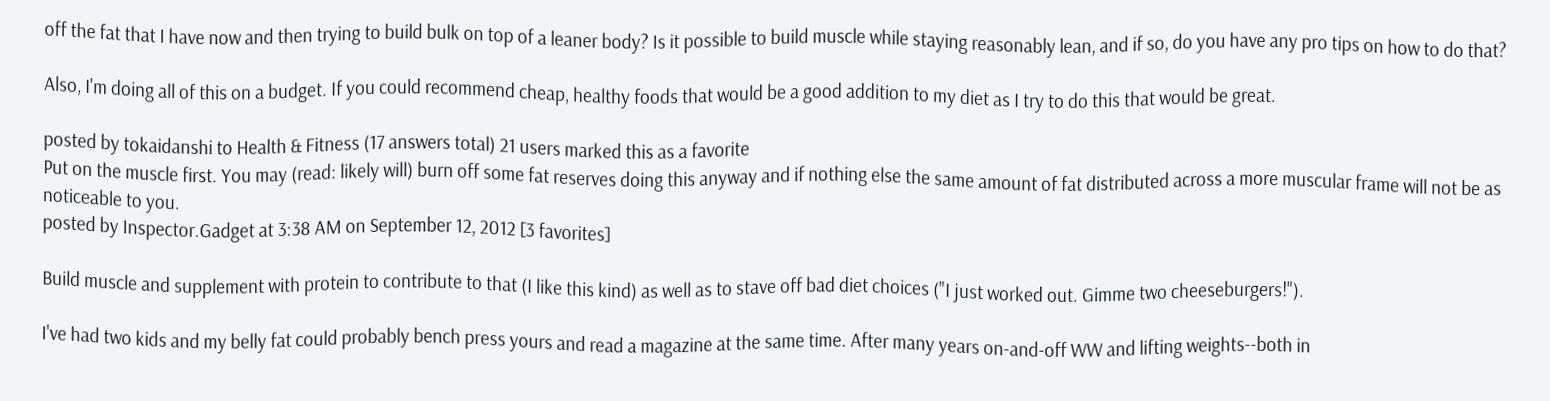off the fat that I have now and then trying to build bulk on top of a leaner body? Is it possible to build muscle while staying reasonably lean, and if so, do you have any pro tips on how to do that?

Also, I'm doing all of this on a budget. If you could recommend cheap, healthy foods that would be a good addition to my diet as I try to do this that would be great.

posted by tokaidanshi to Health & Fitness (17 answers total) 21 users marked this as a favorite
Put on the muscle first. You may (read: likely will) burn off some fat reserves doing this anyway and if nothing else the same amount of fat distributed across a more muscular frame will not be as noticeable to you.
posted by Inspector.Gadget at 3:38 AM on September 12, 2012 [3 favorites]

Build muscle and supplement with protein to contribute to that (I like this kind) as well as to stave off bad diet choices ("I just worked out. Gimme two cheeseburgers!").

I've had two kids and my belly fat could probably bench press yours and read a magazine at the same time. After many years on-and-off WW and lifting weights--both in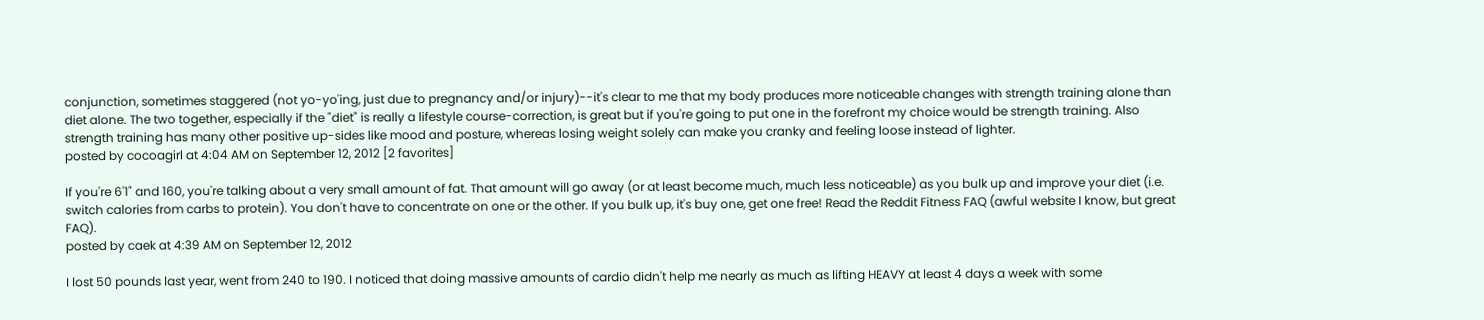conjunction, sometimes staggered (not yo-yo'ing, just due to pregnancy and/or injury)--it's clear to me that my body produces more noticeable changes with strength training alone than diet alone. The two together, especially if the "diet" is really a lifestyle course-correction, is great but if you're going to put one in the forefront my choice would be strength training. Also strength training has many other positive up-sides like mood and posture, whereas losing weight solely can make you cranky and feeling loose instead of lighter.
posted by cocoagirl at 4:04 AM on September 12, 2012 [2 favorites]

If you're 6'1" and 160, you're talking about a very small amount of fat. That amount will go away (or at least become much, much less noticeable) as you bulk up and improve your diet (i.e. switch calories from carbs to protein). You don't have to concentrate on one or the other. If you bulk up, it's buy one, get one free! Read the Reddit Fitness FAQ (awful website I know, but great FAQ).
posted by caek at 4:39 AM on September 12, 2012

I lost 50 pounds last year, went from 240 to 190. I noticed that doing massive amounts of cardio didn't help me nearly as much as lifting HEAVY at least 4 days a week with some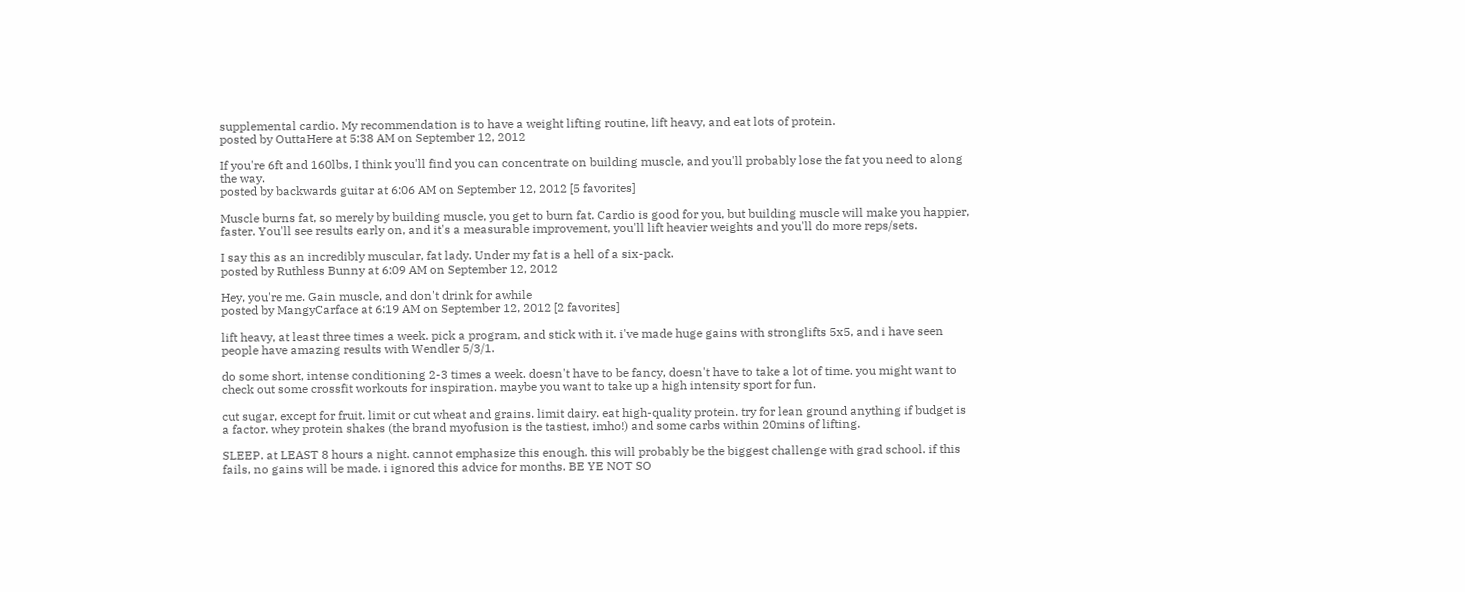supplemental cardio. My recommendation is to have a weight lifting routine, lift heavy, and eat lots of protein.
posted by OuttaHere at 5:38 AM on September 12, 2012

If you're 6ft and 160lbs, I think you'll find you can concentrate on building muscle, and you'll probably lose the fat you need to along the way.
posted by backwards guitar at 6:06 AM on September 12, 2012 [5 favorites]

Muscle burns fat, so merely by building muscle, you get to burn fat. Cardio is good for you, but building muscle will make you happier, faster. You'll see results early on, and it's a measurable improvement, you'll lift heavier weights and you'll do more reps/sets.

I say this as an incredibly muscular, fat lady. Under my fat is a hell of a six-pack.
posted by Ruthless Bunny at 6:09 AM on September 12, 2012

Hey, you're me. Gain muscle, and don't drink for awhile
posted by MangyCarface at 6:19 AM on September 12, 2012 [2 favorites]

lift heavy, at least three times a week. pick a program, and stick with it. i've made huge gains with stronglifts 5x5, and i have seen people have amazing results with Wendler 5/3/1.

do some short, intense conditioning 2-3 times a week. doesn't have to be fancy, doesn't have to take a lot of time. you might want to check out some crossfit workouts for inspiration. maybe you want to take up a high intensity sport for fun.

cut sugar, except for fruit. limit or cut wheat and grains. limit dairy. eat high-quality protein. try for lean ground anything if budget is a factor. whey protein shakes (the brand myofusion is the tastiest, imho!) and some carbs within 20mins of lifting.

SLEEP. at LEAST 8 hours a night. cannot emphasize this enough. this will probably be the biggest challenge with grad school. if this fails, no gains will be made. i ignored this advice for months. BE YE NOT SO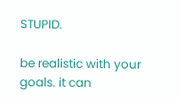STUPID.

be realistic with your goals. it can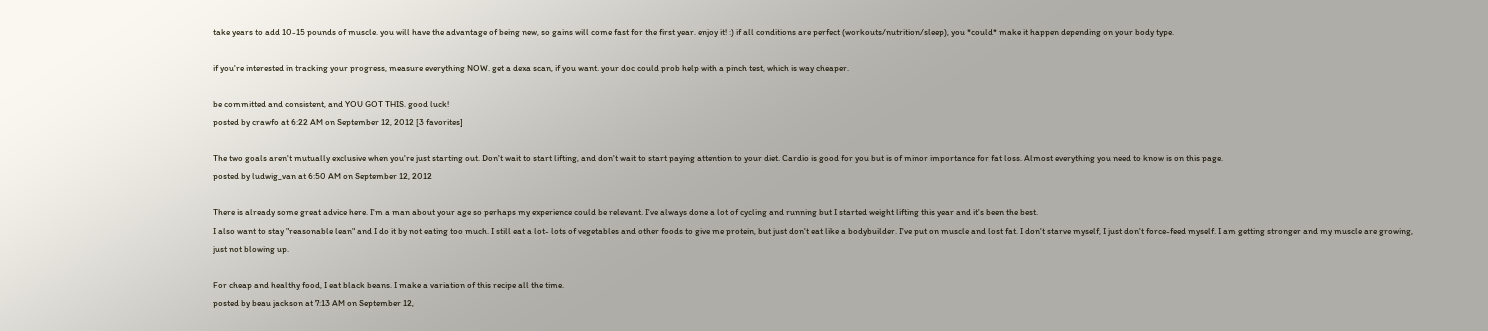take years to add 10-15 pounds of muscle. you will have the advantage of being new, so gains will come fast for the first year. enjoy it! :) if all conditions are perfect (workouts/nutrition/sleep), you *could* make it happen depending on your body type.

if you're interested in tracking your progress, measure everything NOW. get a dexa scan, if you want. your doc could prob help with a pinch test, which is way cheaper.

be committed and consistent, and YOU GOT THIS. good luck!
posted by crawfo at 6:22 AM on September 12, 2012 [3 favorites]

The two goals aren't mutually exclusive when you're just starting out. Don't wait to start lifting, and don't wait to start paying attention to your diet. Cardio is good for you but is of minor importance for fat loss. Almost everything you need to know is on this page.
posted by ludwig_van at 6:50 AM on September 12, 2012

There is already some great advice here. I'm a man about your age so perhaps my experience could be relevant. I've always done a lot of cycling and running but I started weight lifting this year and it's been the best.
I also want to stay "reasonable lean" and I do it by not eating too much. I still eat a lot- lots of vegetables and other foods to give me protein, but just don't eat like a bodybuilder. I've put on muscle and lost fat. I don't starve myself, I just don't force-feed myself. I am getting stronger and my muscle are growing, just not blowing up.

For cheap and healthy food, I eat black beans. I make a variation of this recipe all the time.
posted by beau jackson at 7:13 AM on September 12,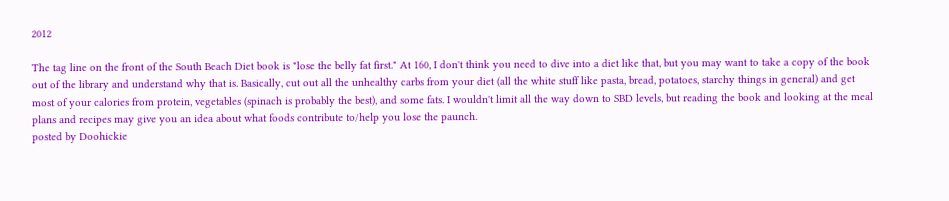2012

The tag line on the front of the South Beach Diet book is "lose the belly fat first." At 160, I don't think you need to dive into a diet like that, but you may want to take a copy of the book out of the library and understand why that is. Basically, cut out all the unhealthy carbs from your diet (all the white stuff like pasta, bread, potatoes, starchy things in general) and get most of your calories from protein, vegetables (spinach is probably the best), and some fats. I wouldn't limit all the way down to SBD levels, but reading the book and looking at the meal plans and recipes may give you an idea about what foods contribute to/help you lose the paunch.
posted by Doohickie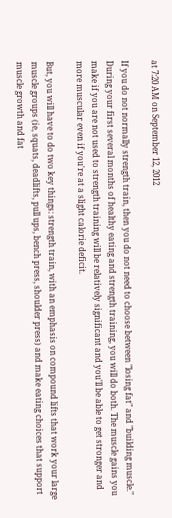at 7:20 AM on September 12, 2012

If you do not normally strength train, then you do not need to choose between "losing fat" and "building muscle." During your first several months of healthy eating and strength training, you will do both. The muscle gains you make if you are not used to strength training will be relatively significant and you'll be able to get stronger and more muscular even if you're at a slight calorie deficit.

But, you will have to do two key things: strength train, with an emphasis on compound lifts that work your large muscle groups (ie, squats, deadlifts, pull ups, bench press, shoulder press) and make eating choices that support muscle growth and fat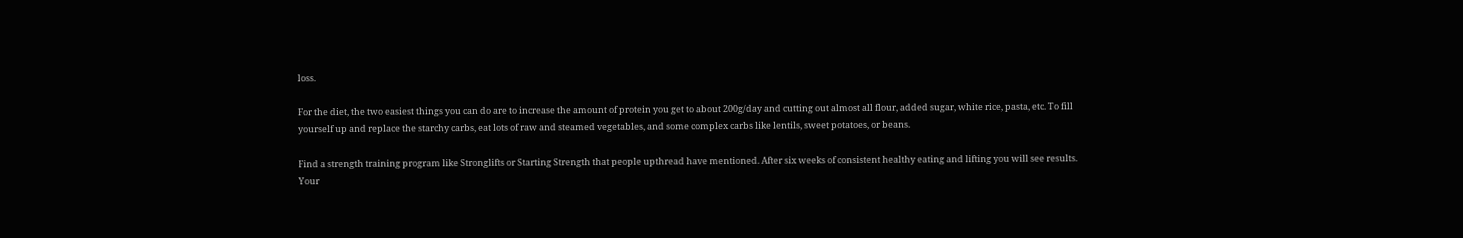loss.

For the diet, the two easiest things you can do are to increase the amount of protein you get to about 200g/day and cutting out almost all flour, added sugar, white rice, pasta, etc. To fill yourself up and replace the starchy carbs, eat lots of raw and steamed vegetables, and some complex carbs like lentils, sweet potatoes, or beans.

Find a strength training program like Stronglifts or Starting Strength that people upthread have mentioned. After six weeks of consistent healthy eating and lifting you will see results. Your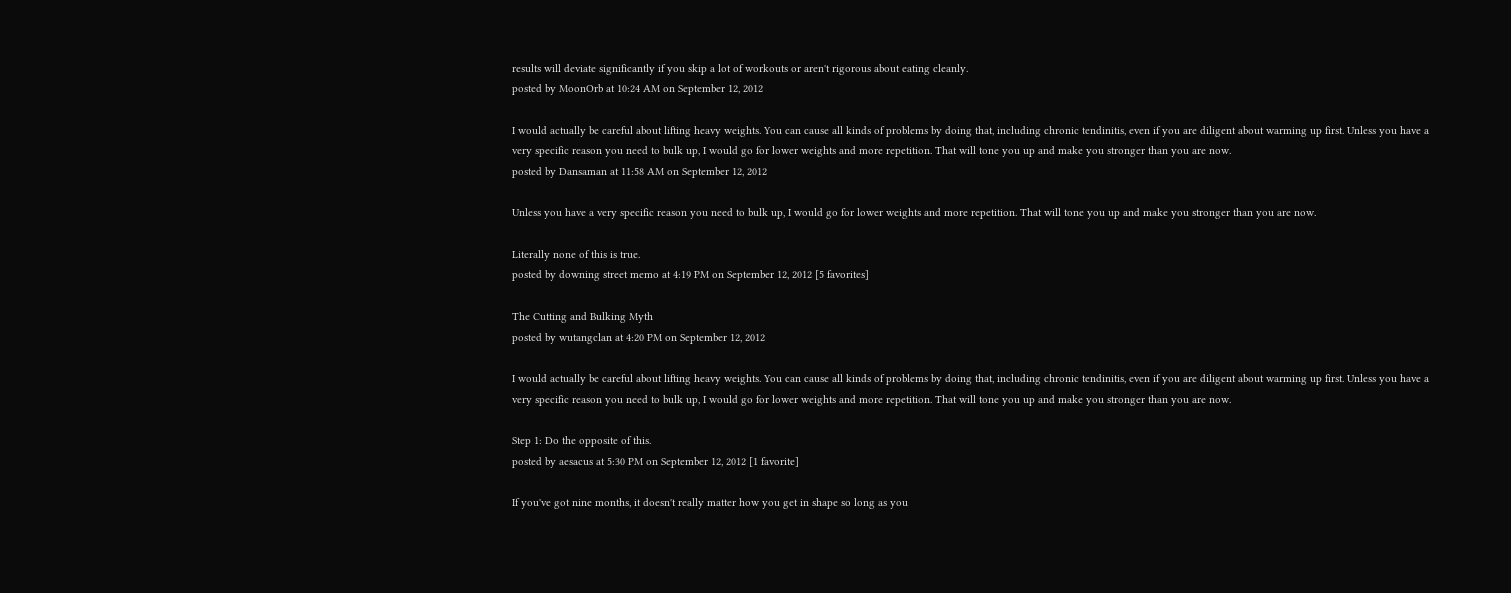results will deviate significantly if you skip a lot of workouts or aren't rigorous about eating cleanly.
posted by MoonOrb at 10:24 AM on September 12, 2012

I would actually be careful about lifting heavy weights. You can cause all kinds of problems by doing that, including chronic tendinitis, even if you are diligent about warming up first. Unless you have a very specific reason you need to bulk up, I would go for lower weights and more repetition. That will tone you up and make you stronger than you are now.
posted by Dansaman at 11:58 AM on September 12, 2012

Unless you have a very specific reason you need to bulk up, I would go for lower weights and more repetition. That will tone you up and make you stronger than you are now.

Literally none of this is true.
posted by downing street memo at 4:19 PM on September 12, 2012 [5 favorites]

The Cutting and Bulking Myth
posted by wutangclan at 4:20 PM on September 12, 2012

I would actually be careful about lifting heavy weights. You can cause all kinds of problems by doing that, including chronic tendinitis, even if you are diligent about warming up first. Unless you have a very specific reason you need to bulk up, I would go for lower weights and more repetition. That will tone you up and make you stronger than you are now.

Step 1: Do the opposite of this.
posted by aesacus at 5:30 PM on September 12, 2012 [1 favorite]

If you've got nine months, it doesn't really matter how you get in shape so long as you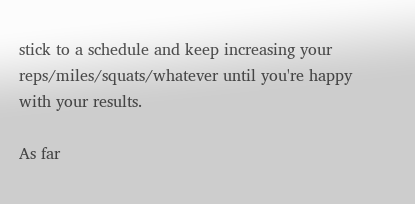stick to a schedule and keep increasing your reps/miles/squats/whatever until you're happy with your results.

As far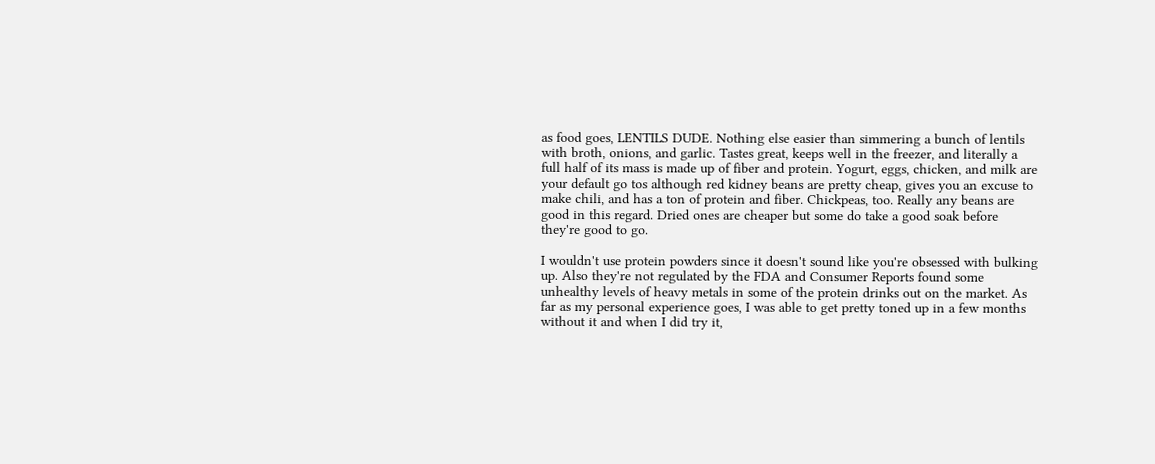as food goes, LENTILS DUDE. Nothing else easier than simmering a bunch of lentils with broth, onions, and garlic. Tastes great, keeps well in the freezer, and literally a full half of its mass is made up of fiber and protein. Yogurt, eggs, chicken, and milk are your default go tos although red kidney beans are pretty cheap, gives you an excuse to make chili, and has a ton of protein and fiber. Chickpeas, too. Really any beans are good in this regard. Dried ones are cheaper but some do take a good soak before they're good to go.

I wouldn't use protein powders since it doesn't sound like you're obsessed with bulking up. Also they're not regulated by the FDA and Consumer Reports found some unhealthy levels of heavy metals in some of the protein drinks out on the market. As far as my personal experience goes, I was able to get pretty toned up in a few months without it and when I did try it,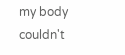my body couldn't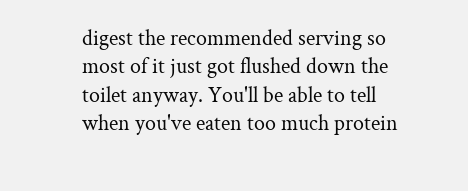digest the recommended serving so most of it just got flushed down the toilet anyway. You'll be able to tell when you've eaten too much protein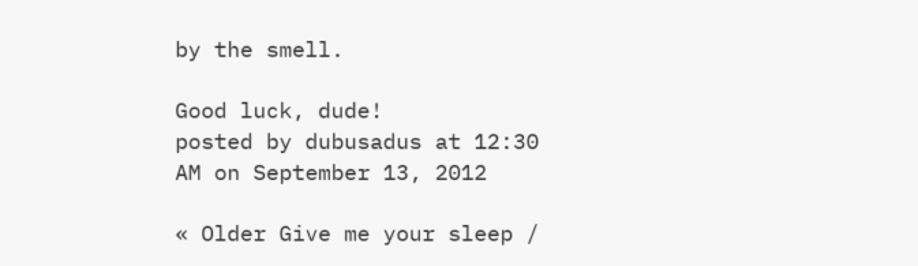by the smell.

Good luck, dude!
posted by dubusadus at 12:30 AM on September 13, 2012

« Older Give me your sleep /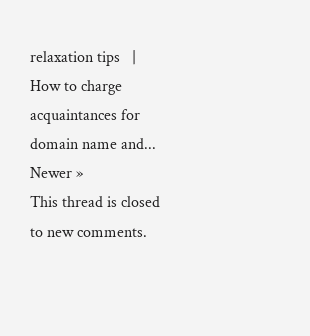relaxation tips   |   How to charge acquaintances for domain name and... Newer »
This thread is closed to new comments.